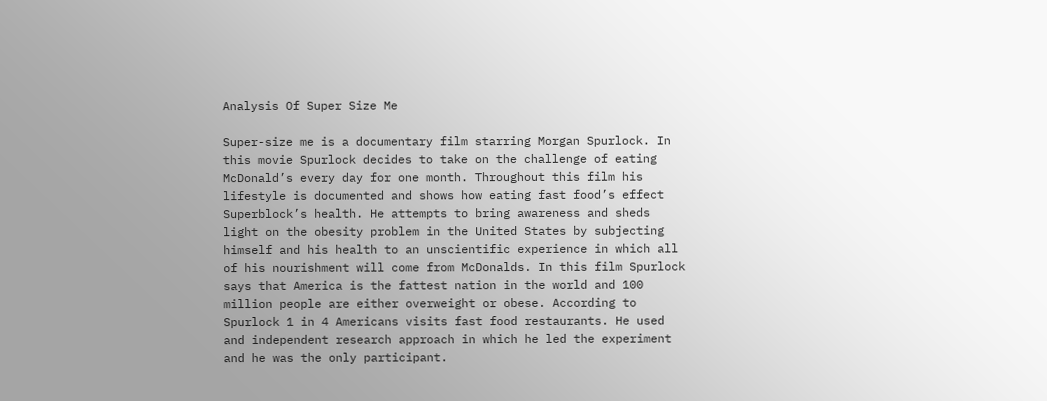Analysis Of Super Size Me

Super-size me is a documentary film starring Morgan Spurlock. In this movie Spurlock decides to take on the challenge of eating McDonald’s every day for one month. Throughout this film his lifestyle is documented and shows how eating fast food’s effect Superblock’s health. He attempts to bring awareness and sheds light on the obesity problem in the United States by subjecting himself and his health to an unscientific experience in which all of his nourishment will come from McDonalds. In this film Spurlock says that America is the fattest nation in the world and 100 million people are either overweight or obese. According to Spurlock 1 in 4 Americans visits fast food restaurants. He used and independent research approach in which he led the experiment and he was the only participant.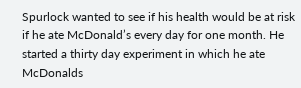Spurlock wanted to see if his health would be at risk if he ate McDonald’s every day for one month. He started a thirty day experiment in which he ate McDonalds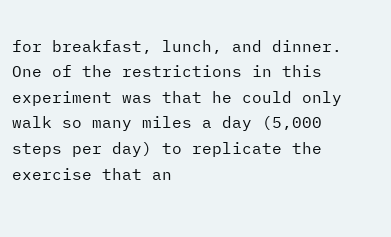for breakfast, lunch, and dinner. One of the restrictions in this experiment was that he could only walk so many miles a day (5,000 steps per day) to replicate the exercise that an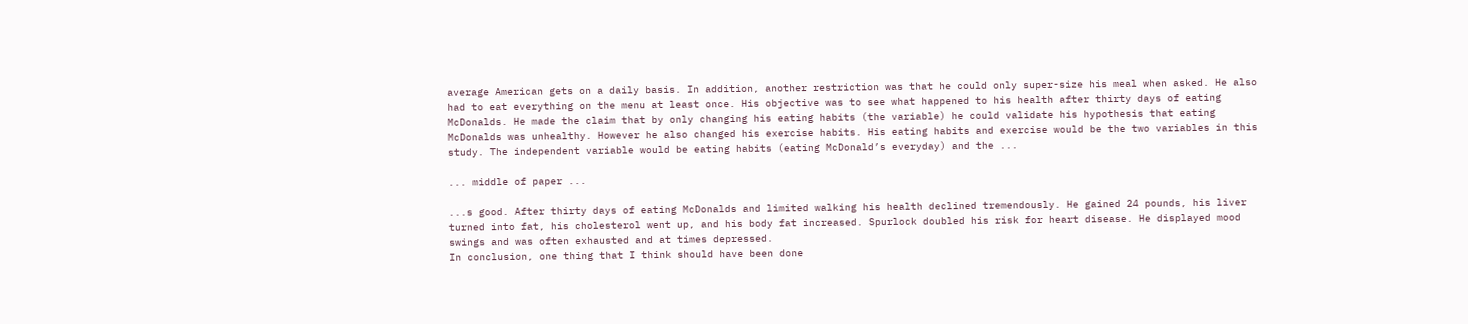average American gets on a daily basis. In addition, another restriction was that he could only super-size his meal when asked. He also had to eat everything on the menu at least once. His objective was to see what happened to his health after thirty days of eating McDonalds. He made the claim that by only changing his eating habits (the variable) he could validate his hypothesis that eating McDonalds was unhealthy. However he also changed his exercise habits. His eating habits and exercise would be the two variables in this study. The independent variable would be eating habits (eating McDonald’s everyday) and the ...

... middle of paper ...

...s good. After thirty days of eating McDonalds and limited walking his health declined tremendously. He gained 24 pounds, his liver turned into fat, his cholesterol went up, and his body fat increased. Spurlock doubled his risk for heart disease. He displayed mood swings and was often exhausted and at times depressed.
In conclusion, one thing that I think should have been done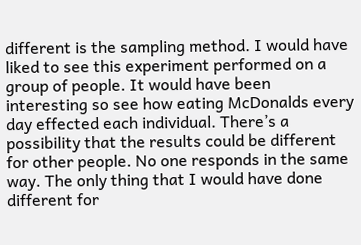different is the sampling method. I would have liked to see this experiment performed on a group of people. It would have been interesting so see how eating McDonalds every day effected each individual. There’s a possibility that the results could be different for other people. No one responds in the same way. The only thing that I would have done different for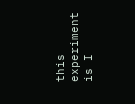this experiment is I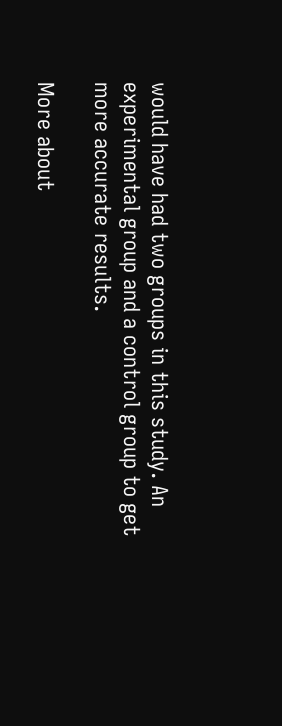would have had two groups in this study. An experimental group and a control group to get more accurate results.

More about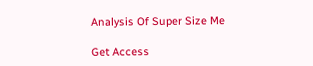Analysis Of Super Size Me

Get Access